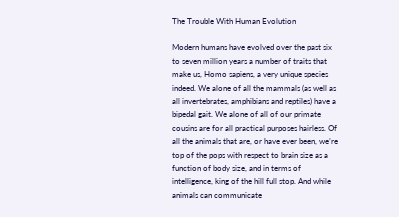The Trouble With Human Evolution

Modern humans have evolved over the past six to seven million years a number of traits that make us, Homo sapiens, a very unique species indeed. We alone of all the mammals (as well as all invertebrates, amphibians and reptiles) have a bipedal gait. We alone of all of our primate cousins are for all practical purposes hairless. Of all the animals that are, or have ever been, we’re top of the pops with respect to brain size as a function of body size, and in terms of intelligence, king of the hill full stop. And while animals can communicate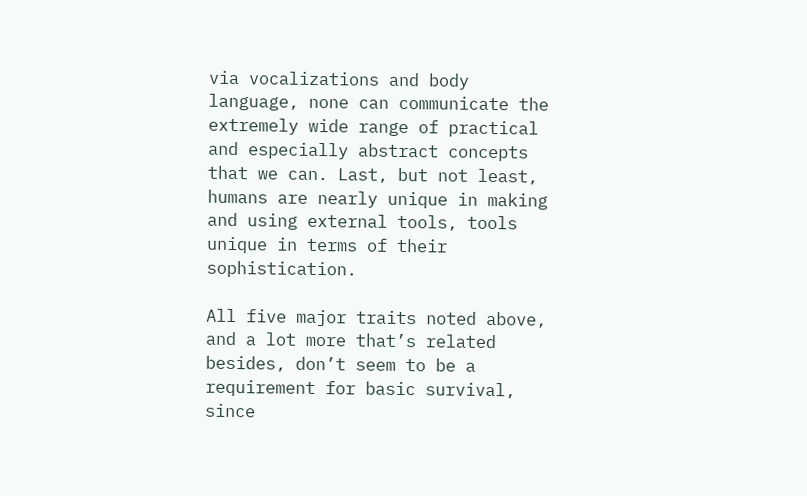via vocalizations and body language, none can communicate the extremely wide range of practical and especially abstract concepts that we can. Last, but not least, humans are nearly unique in making and using external tools, tools unique in terms of their sophistication.

All five major traits noted above, and a lot more that’s related besides, don’t seem to be a requirement for basic survival, since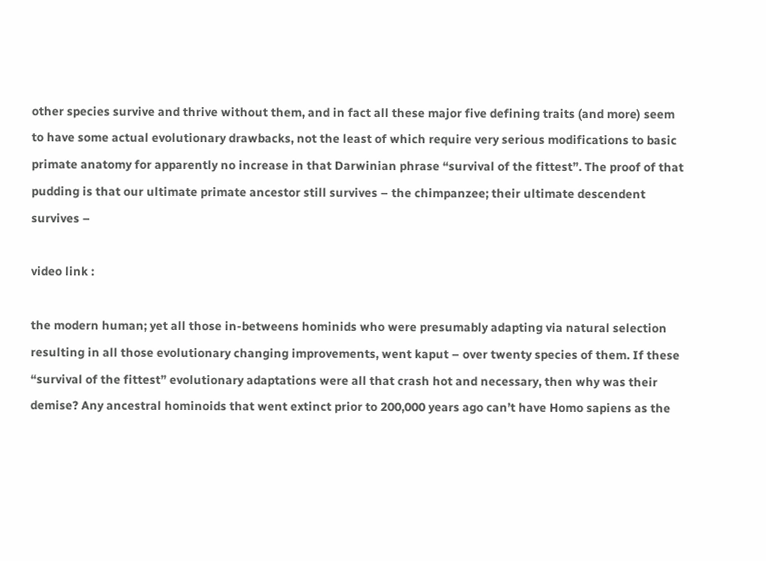other species survive and thrive without them, and in fact all these major five defining traits (and more) seem to have some actual evolutionary drawbacks, not the least of which require very serious modifications to basic primate anatomy for apparently no increase in that Darwinian phrase “survival of the fittest”. The proof of that pudding is that our ultimate primate ancestor still survives – the chimpanzee; their ultimate descendent survives –

video link :

the modern human; yet all those in-betweens hominids who were presumably adapting via natural selection resulting in all those evolutionary changing improvements, went kaput – over twenty species of them. If these “survival of the fittest” evolutionary adaptations were all that crash hot and necessary, then why was their demise? Any ancestral hominoids that went extinct prior to 200,000 years ago can’t have Homo sapiens as the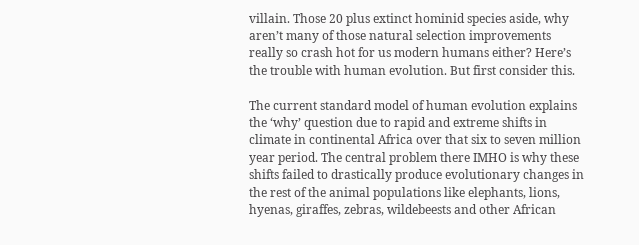villain. Those 20 plus extinct hominid species aside, why aren’t many of those natural selection improvements really so crash hot for us modern humans either? Here’s the trouble with human evolution. But first consider this.

The current standard model of human evolution explains the ‘why’ question due to rapid and extreme shifts in climate in continental Africa over that six to seven million year period. The central problem there IMHO is why these shifts failed to drastically produce evolutionary changes in the rest of the animal populations like elephants, lions, hyenas, giraffes, zebras, wildebeests and other African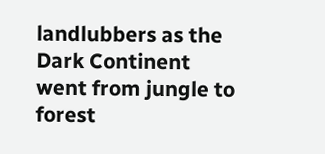landlubbers as the Dark Continent went from jungle to forest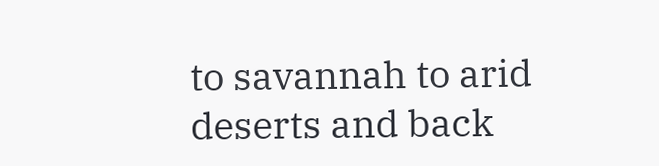to savannah to arid deserts and back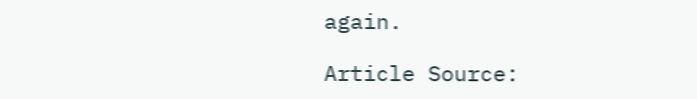again.

Article Source: